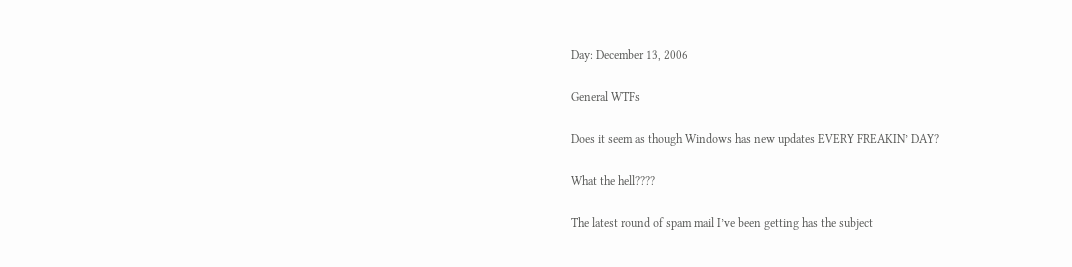Day: December 13, 2006

General WTFs

Does it seem as though Windows has new updates EVERY FREAKIN’ DAY?

What the hell????

The latest round of spam mail I’ve been getting has the subject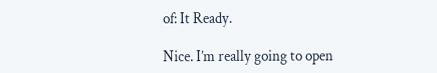of: It Ready.

Nice. I’m really going to open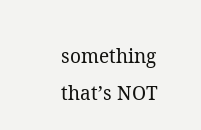something that’s NOT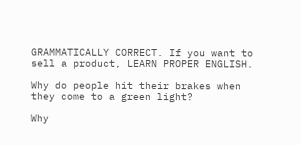GRAMMATICALLY CORRECT. If you want to sell a product, LEARN PROPER ENGLISH.

Why do people hit their brakes when they come to a green light?

Why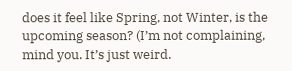does it feel like Spring, not Winter, is the upcoming season? (I’m not complaining, mind you. It’s just weird.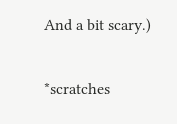And a bit scary.)

*scratches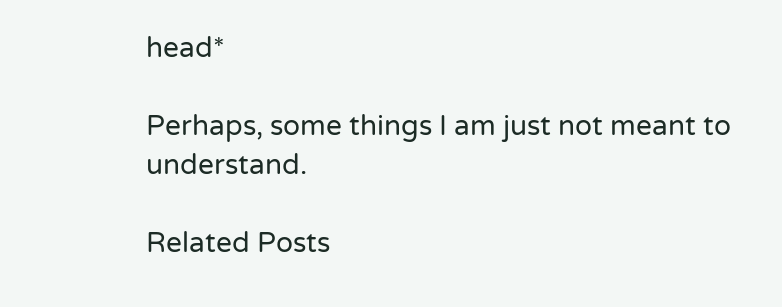head*

Perhaps, some things I am just not meant to understand.

Related Posts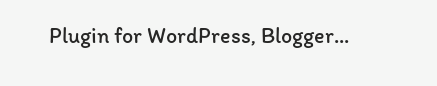Plugin for WordPress, Blogger...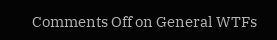Comments Off on General WTFs